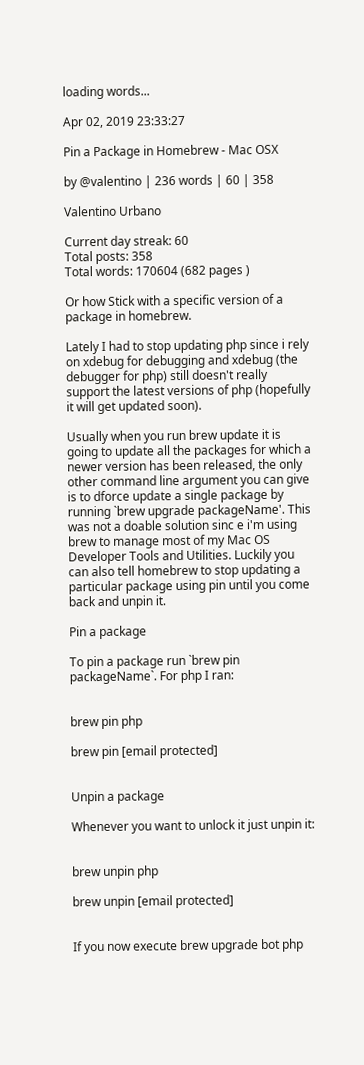loading words...

Apr 02, 2019 23:33:27

Pin a Package in Homebrew - Mac OSX

by @valentino | 236 words | 60 | 358

Valentino Urbano

Current day streak: 60
Total posts: 358
Total words: 170604 (682 pages )

Or how Stick with a specific version of a package in homebrew.

Lately I had to stop updating php since i rely on xdebug for debugging and xdebug (the debugger for php) still doesn't really support the latest versions of php (hopefully it will get updated soon).

Usually when you run brew update it is going to update all the packages for which a newer version has been released, the only other command line argument you can give is to dforce update a single package by running `brew upgrade packageName'. This was not a doable solution sinc e i'm using brew to manage most of my Mac OS Developer Tools and Utilities. Luckily you can also tell homebrew to stop updating a particular package using pin until you come back and unpin it.

Pin a package

To pin a package run `brew pin packageName`. For php I ran:


brew pin php

brew pin [email protected]


Unpin a package

Whenever you want to unlock it just unpin it:


brew unpin php

brew unpin [email protected]


If you now execute brew upgrade bot php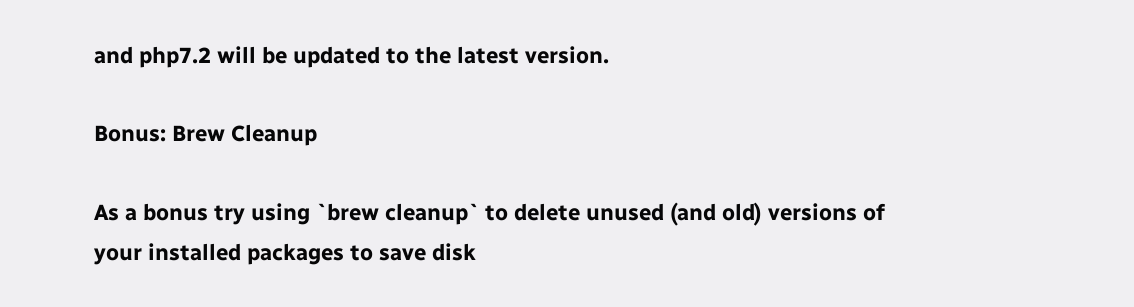and php7.2 will be updated to the latest version.

Bonus: Brew Cleanup

As a bonus try using `brew cleanup` to delete unused (and old) versions of your installed packages to save disk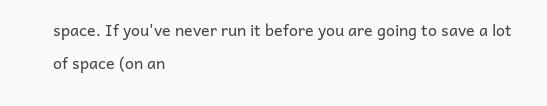space. If you've never run it before you are going to save a lot of space (on an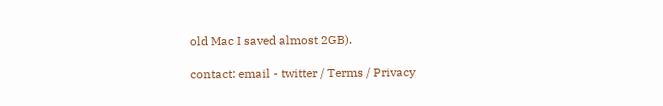old Mac I saved almost 2GB).

contact: email - twitter / Terms / Privacy